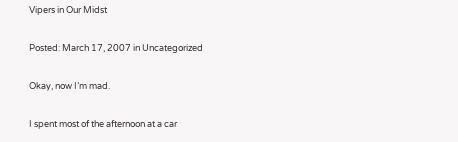Vipers in Our Midst

Posted: March 17, 2007 in Uncategorized

Okay, now I’m mad.

I spent most of the afternoon at a car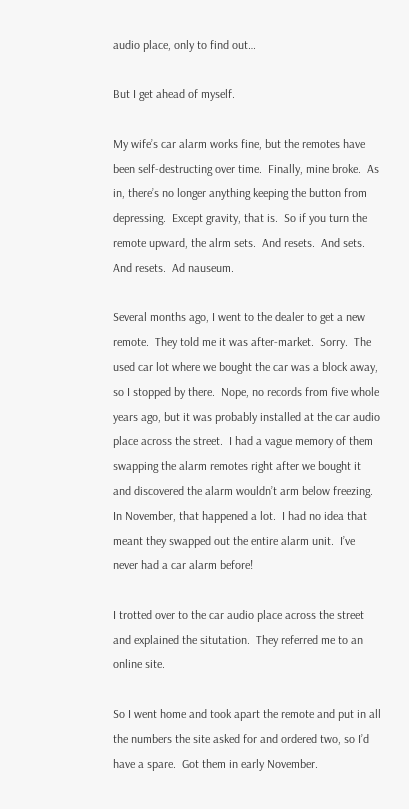audio place, only to find out…

But I get ahead of myself.

My wife’s car alarm works fine, but the remotes have been self-destructing over time.  Finally, mine broke.  As in, there’s no longer anything keeping the button from depressing.  Except gravity, that is.  So if you turn the remote upward, the alrm sets.  And resets.  And sets.  And resets.  Ad nauseum.

Several months ago, I went to the dealer to get a new remote.  They told me it was after-market.  Sorry.  The used car lot where we bought the car was a block away, so I stopped by there.  Nope, no records from five whole years ago, but it was probably installed at the car audio place across the street.  I had a vague memory of them swapping the alarm remotes right after we bought it and discovered the alarm wouldn’t arm below freezing.  In November, that happened a lot.  I had no idea that meant they swapped out the entire alarm unit.  I’ve never had a car alarm before!

I trotted over to the car audio place across the street and explained the situtation.  They referred me to an online site.

So I went home and took apart the remote and put in all the numbers the site asked for and ordered two, so I’d have a spare.  Got them in early November.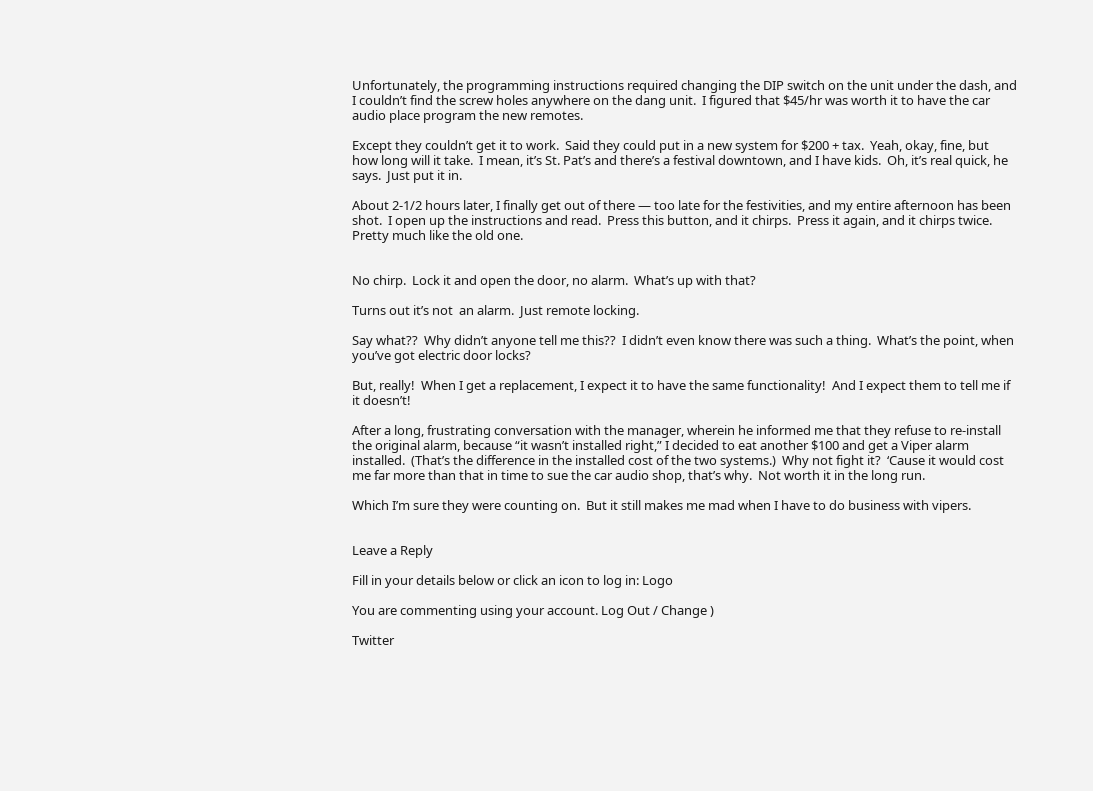Unfortunately, the programming instructions required changing the DIP switch on the unit under the dash, and I couldn’t find the screw holes anywhere on the dang unit.  I figured that $45/hr was worth it to have the car audio place program the new remotes.

Except they couldn’t get it to work.  Said they could put in a new system for $200 + tax.  Yeah, okay, fine, but how long will it take.  I mean, it’s St. Pat’s and there’s a festival downtown, and I have kids.  Oh, it’s real quick, he says.  Just put it in.

About 2-1/2 hours later, I finally get out of there — too late for the festivities, and my entire afternoon has been shot.  I open up the instructions and read.  Press this button, and it chirps.  Press it again, and it chirps twice.  Pretty much like the old one.


No chirp.  Lock it and open the door, no alarm.  What’s up with that?

Turns out it’s not  an alarm.  Just remote locking.

Say what??  Why didn’t anyone tell me this??  I didn’t even know there was such a thing.  What’s the point, when you’ve got electric door locks?

But, really!  When I get a replacement, I expect it to have the same functionality!  And I expect them to tell me if it doesn’t!

After a long, frustrating conversation with the manager, wherein he informed me that they refuse to re-install the original alarm, because “it wasn’t installed right,” I decided to eat another $100 and get a Viper alarm installed.  (That’s the difference in the installed cost of the two systems.)  Why not fight it?  ‘Cause it would cost me far more than that in time to sue the car audio shop, that’s why.  Not worth it in the long run.

Which I’m sure they were counting on.  But it still makes me mad when I have to do business with vipers.


Leave a Reply

Fill in your details below or click an icon to log in: Logo

You are commenting using your account. Log Out / Change )

Twitter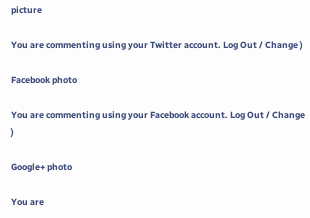picture

You are commenting using your Twitter account. Log Out / Change )

Facebook photo

You are commenting using your Facebook account. Log Out / Change )

Google+ photo

You are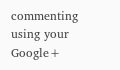commenting using your Google+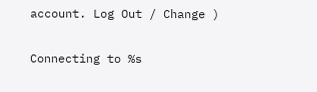account. Log Out / Change )

Connecting to %s